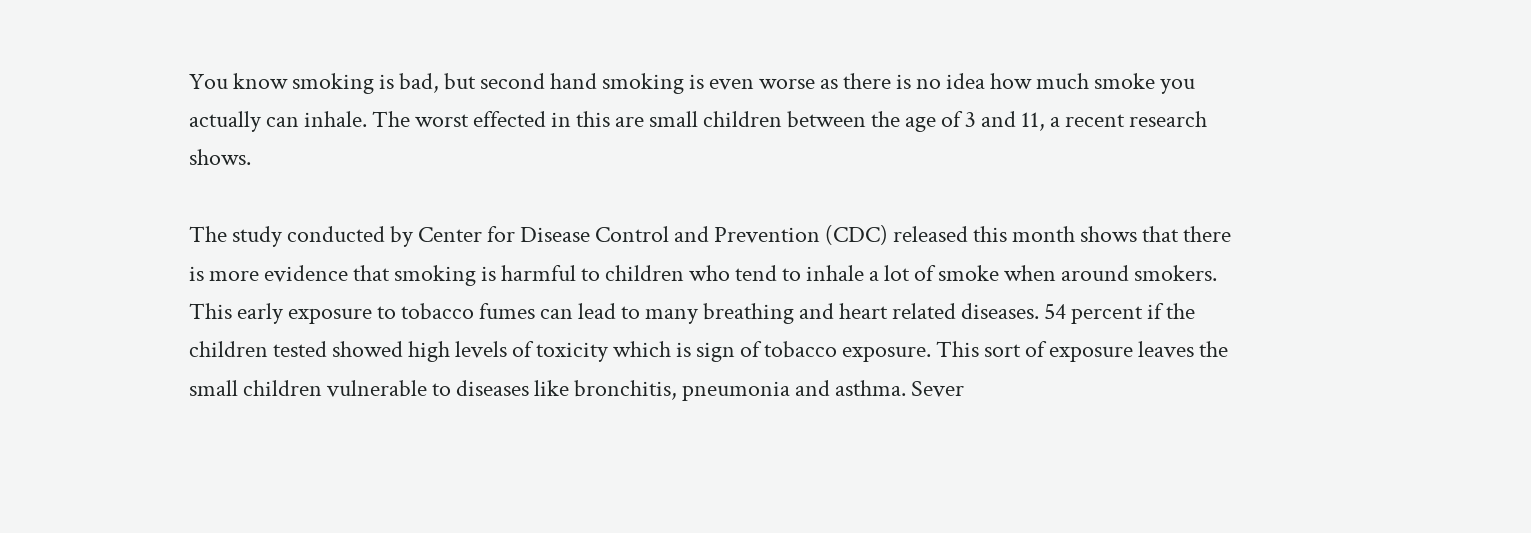You know smoking is bad, but second hand smoking is even worse as there is no idea how much smoke you actually can inhale. The worst effected in this are small children between the age of 3 and 11, a recent research shows.

The study conducted by Center for Disease Control and Prevention (CDC) released this month shows that there is more evidence that smoking is harmful to children who tend to inhale a lot of smoke when around smokers. This early exposure to tobacco fumes can lead to many breathing and heart related diseases. 54 percent if the children tested showed high levels of toxicity which is sign of tobacco exposure. This sort of exposure leaves the small children vulnerable to diseases like bronchitis, pneumonia and asthma. Sever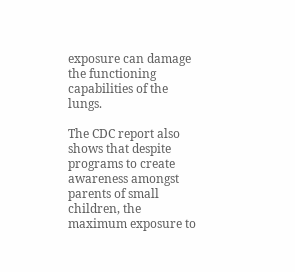exposure can damage the functioning capabilities of the lungs.

The CDC report also shows that despite programs to create awareness amongst parents of small children, the maximum exposure to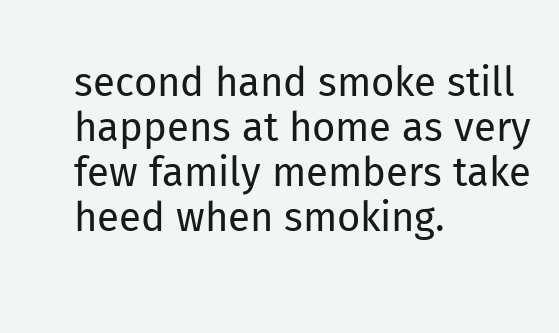second hand smoke still happens at home as very few family members take heed when smoking.